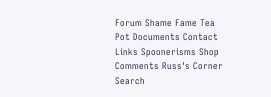Forum Shame Fame Tea Pot Documents Contact Links Spoonerisms Shop Comments Russ's Corner Search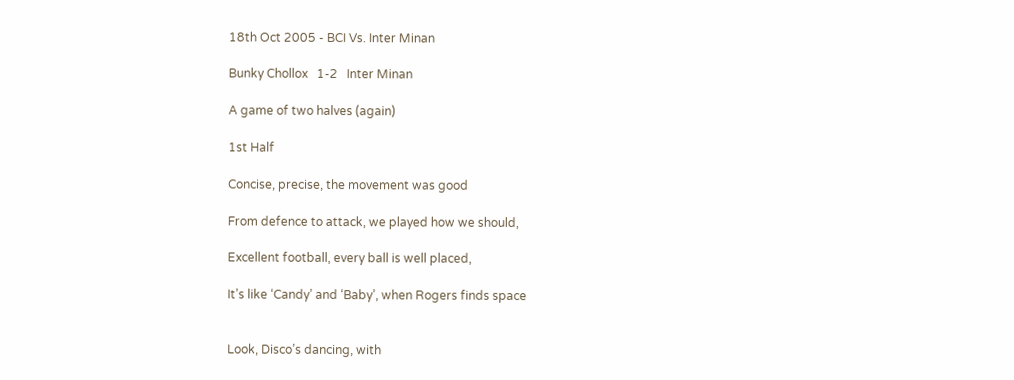18th Oct 2005 - BCI Vs. Inter Minan

Bunky Chollox   1-2   Inter Minan

A game of two halves (again)

1st Half

Concise, precise, the movement was good

From defence to attack, we played how we should,

Excellent football, every ball is well placed,

It’s like ‘Candy’ and ‘Baby’, when Rogers finds space


Look, Disco’s dancing, with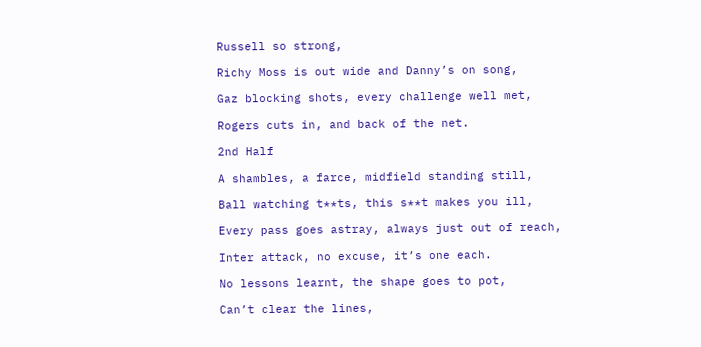Russell so strong,

Richy Moss is out wide and Danny’s on song,

Gaz blocking shots, every challenge well met,

Rogers cuts in, and back of the net.

2nd Half

A shambles, a farce, midfield standing still,

Ball watching t**ts, this s**t makes you ill,

Every pass goes astray, always just out of reach,

Inter attack, no excuse, it’s one each.

No lessons learnt, the shape goes to pot,

Can’t clear the lines,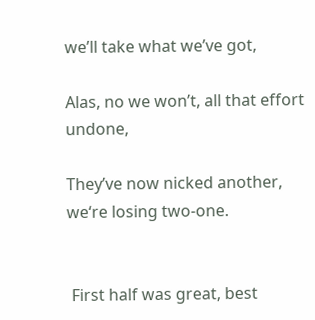we’ll take what we’ve got,

Alas, no we won’t, all that effort undone,

They’ve now nicked another, we‘re losing two-one.


 First half was great, best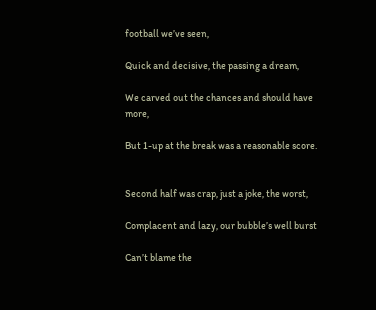football we’ve seen,

Quick and decisive, the passing a dream,

We carved out the chances and should have more,

But 1-up at the break was a reasonable score.


Second half was crap, just a joke, the worst,

Complacent and lazy, our bubble’s well burst

Can’t blame the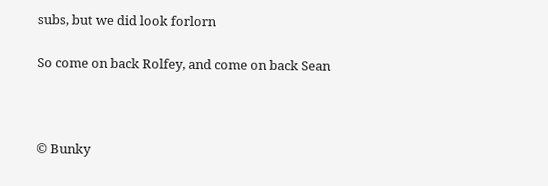subs, but we did look forlorn

So come on back Rolfey, and come on back Sean



© Bunky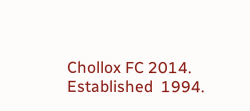Chollox FC 2014.  Established  1994.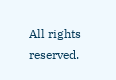All rights reserved.